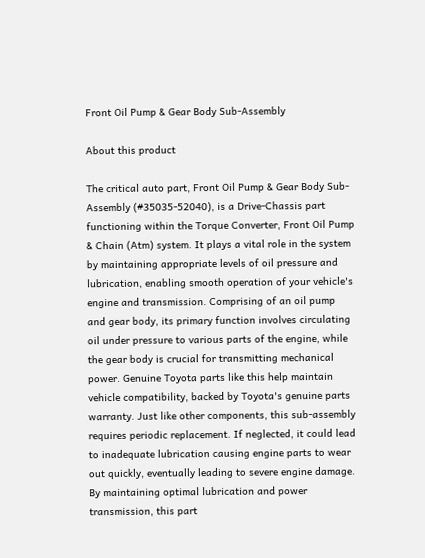Front Oil Pump & Gear Body Sub-Assembly

About this product

The critical auto part, Front Oil Pump & Gear Body Sub-Assembly (#35035-52040), is a Drive-Chassis part functioning within the Torque Converter, Front Oil Pump & Chain (Atm) system. It plays a vital role in the system by maintaining appropriate levels of oil pressure and lubrication, enabling smooth operation of your vehicle's engine and transmission. Comprising of an oil pump and gear body, its primary function involves circulating oil under pressure to various parts of the engine, while the gear body is crucial for transmitting mechanical power. Genuine Toyota parts like this help maintain vehicle compatibility, backed by Toyota's genuine parts warranty. Just like other components, this sub-assembly requires periodic replacement. If neglected, it could lead to inadequate lubrication causing engine parts to wear out quickly, eventually leading to severe engine damage. By maintaining optimal lubrication and power transmission, this part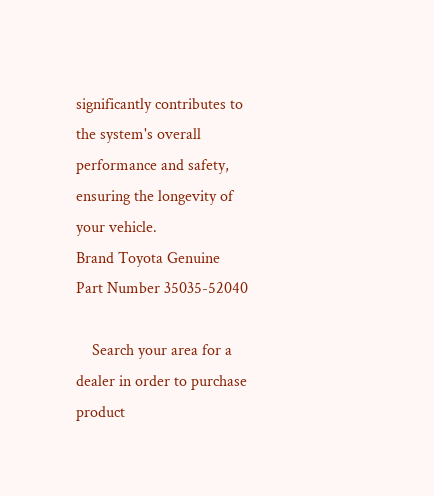significantly contributes to the system's overall performance and safety, ensuring the longevity of your vehicle.
Brand Toyota Genuine
Part Number 35035-52040

    Search your area for a dealer in order to purchase product